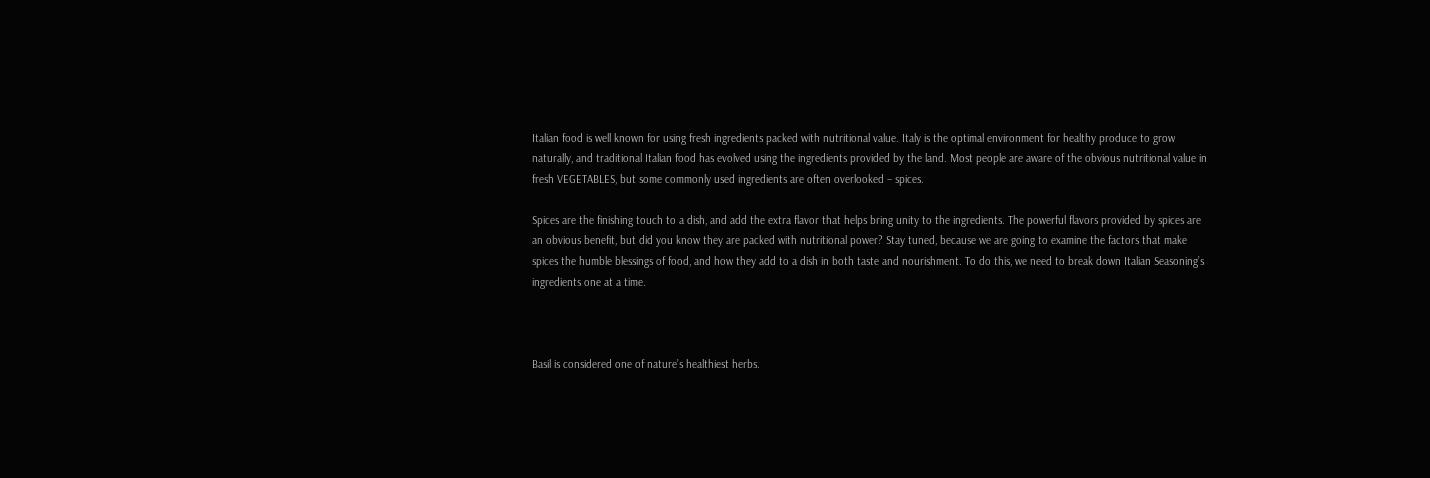Italian food is well known for using fresh ingredients packed with nutritional value. Italy is the optimal environment for healthy produce to grow naturally, and traditional Italian food has evolved using the ingredients provided by the land. Most people are aware of the obvious nutritional value in fresh VEGETABLES, but some commonly used ingredients are often overlooked – spices.

Spices are the finishing touch to a dish, and add the extra flavor that helps bring unity to the ingredients. The powerful flavors provided by spices are an obvious benefit, but did you know they are packed with nutritional power? Stay tuned, because we are going to examine the factors that make spices the humble blessings of food, and how they add to a dish in both taste and nourishment. To do this, we need to break down Italian Seasoning’s ingredients one at a time.



Basil is considered one of nature’s healthiest herbs.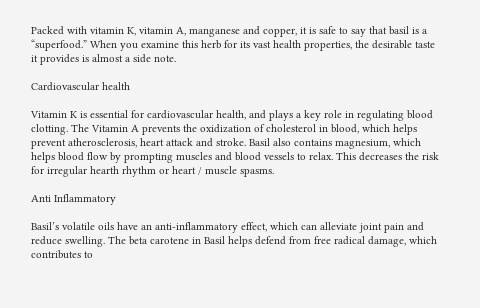Packed with vitamin K, vitamin A, manganese and copper, it is safe to say that basil is a “superfood.” When you examine this herb for its vast health properties, the desirable taste it provides is almost a side note.

Cardiovascular health

Vitamin K is essential for cardiovascular health, and plays a key role in regulating blood clotting. The Vitamin A prevents the oxidization of cholesterol in blood, which helps prevent atherosclerosis, heart attack and stroke. Basil also contains magnesium, which helps blood flow by prompting muscles and blood vessels to relax. This decreases the risk for irregular hearth rhythm or heart / muscle spasms.

Anti Inflammatory

Basil’s volatile oils have an anti-inflammatory effect, which can alleviate joint pain and reduce swelling. The beta carotene in Basil helps defend from free radical damage, which contributes to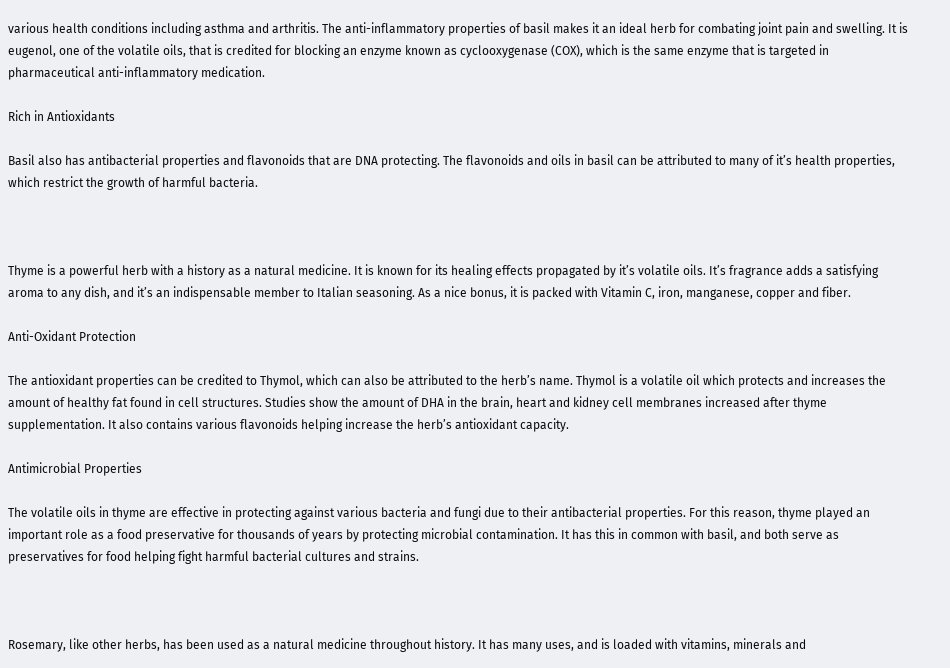various health conditions including asthma and arthritis. The anti-inflammatory properties of basil makes it an ideal herb for combating joint pain and swelling. It is eugenol, one of the volatile oils, that is credited for blocking an enzyme known as cyclooxygenase (COX), which is the same enzyme that is targeted in pharmaceutical anti-inflammatory medication.

Rich in Antioxidants

Basil also has antibacterial properties and flavonoids that are DNA protecting. The flavonoids and oils in basil can be attributed to many of it’s health properties, which restrict the growth of harmful bacteria.



Thyme is a powerful herb with a history as a natural medicine. It is known for its healing effects propagated by it’s volatile oils. It’s fragrance adds a satisfying aroma to any dish, and it’s an indispensable member to Italian seasoning. As a nice bonus, it is packed with Vitamin C, iron, manganese, copper and fiber.

Anti-Oxidant Protection

The antioxidant properties can be credited to Thymol, which can also be attributed to the herb’s name. Thymol is a volatile oil which protects and increases the amount of healthy fat found in cell structures. Studies show the amount of DHA in the brain, heart and kidney cell membranes increased after thyme supplementation. It also contains various flavonoids helping increase the herb’s antioxidant capacity.

Antimicrobial Properties

The volatile oils in thyme are effective in protecting against various bacteria and fungi due to their antibacterial properties. For this reason, thyme played an important role as a food preservative for thousands of years by protecting microbial contamination. It has this in common with basil, and both serve as preservatives for food helping fight harmful bacterial cultures and strains.



Rosemary, like other herbs, has been used as a natural medicine throughout history. It has many uses, and is loaded with vitamins, minerals and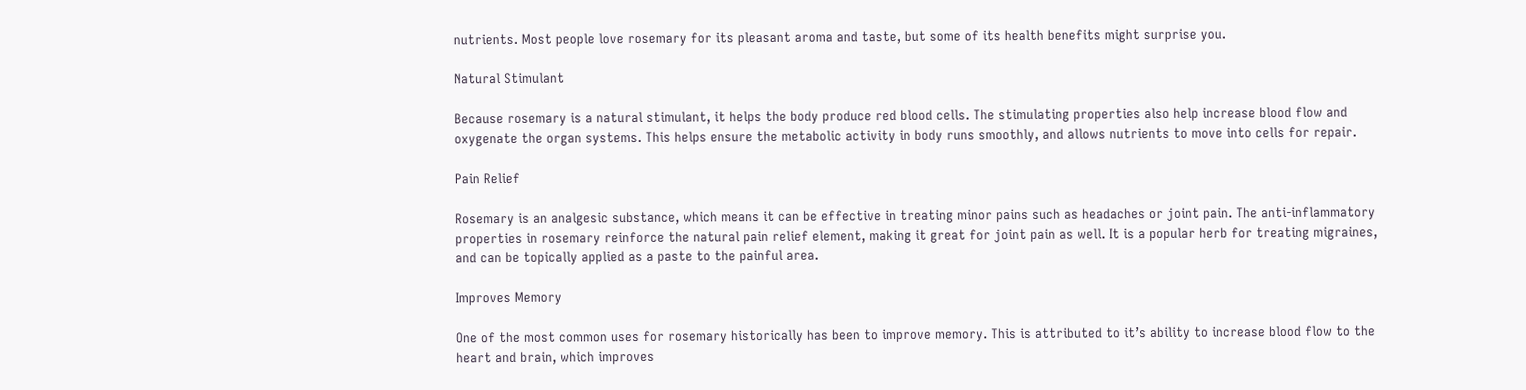nutrients. Most people love rosemary for its pleasant aroma and taste, but some of its health benefits might surprise you.

Natural Stimulant

Because rosemary is a natural stimulant, it helps the body produce red blood cells. The stimulating properties also help increase blood flow and oxygenate the organ systems. This helps ensure the metabolic activity in body runs smoothly, and allows nutrients to move into cells for repair.

Pain Relief

Rosemary is an analgesic substance, which means it can be effective in treating minor pains such as headaches or joint pain. The anti-inflammatory properties in rosemary reinforce the natural pain relief element, making it great for joint pain as well. It is a popular herb for treating migraines, and can be topically applied as a paste to the painful area.

Improves Memory

One of the most common uses for rosemary historically has been to improve memory. This is attributed to it’s ability to increase blood flow to the heart and brain, which improves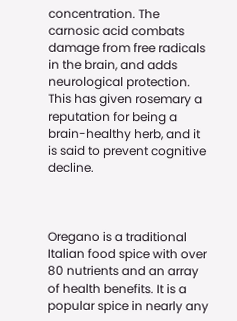concentration. The carnosic acid combats damage from free radicals in the brain, and adds neurological protection. This has given rosemary a reputation for being a brain-healthy herb, and it is said to prevent cognitive decline.



Oregano is a traditional Italian food spice with over 80 nutrients and an array of health benefits. It is a popular spice in nearly any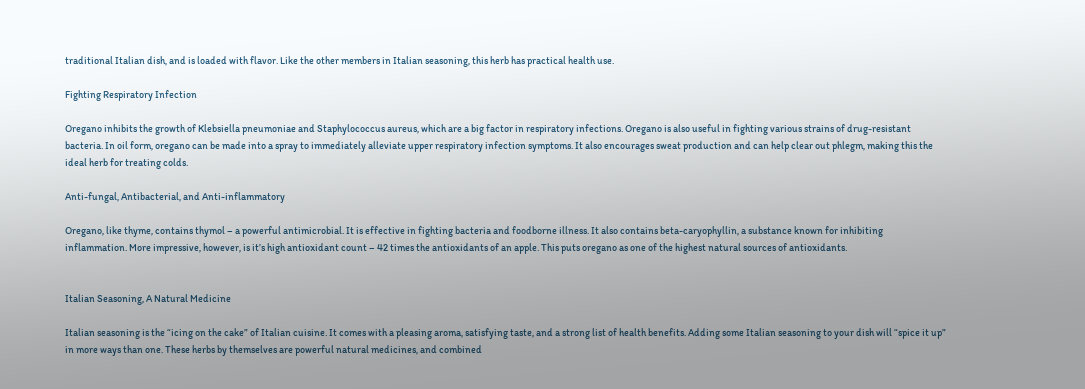traditional Italian dish, and is loaded with flavor. Like the other members in Italian seasoning, this herb has practical health use.

Fighting Respiratory Infection

Oregano inhibits the growth of Klebsiella pneumoniae and Staphylococcus aureus, which are a big factor in respiratory infections. Oregano is also useful in fighting various strains of drug-resistant bacteria. In oil form, oregano can be made into a spray to immediately alleviate upper respiratory infection symptoms. It also encourages sweat production and can help clear out phlegm, making this the ideal herb for treating colds.

Anti-fungal, Antibacterial, and Anti-inflammatory

Oregano, like thyme, contains thymol – a powerful antimicrobial. It is effective in fighting bacteria and foodborne illness. It also contains beta-caryophyllin, a substance known for inhibiting inflammation. More impressive, however, is it’s high antioxidant count – 42 times the antioxidants of an apple. This puts oregano as one of the highest natural sources of antioxidants.


Italian Seasoning, A Natural Medicine

Italian seasoning is the “icing on the cake” of Italian cuisine. It comes with a pleasing aroma, satisfying taste, and a strong list of health benefits. Adding some Italian seasoning to your dish will “spice it up” in more ways than one. These herbs by themselves are powerful natural medicines, and combined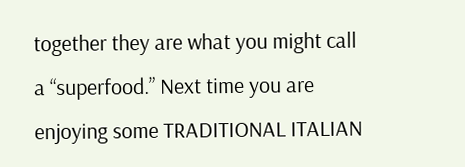together they are what you might call a “superfood.” Next time you are enjoying some TRADITIONAL ITALIAN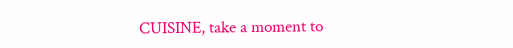CUISINE, take a moment to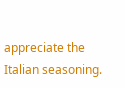appreciate the Italian seasoning.